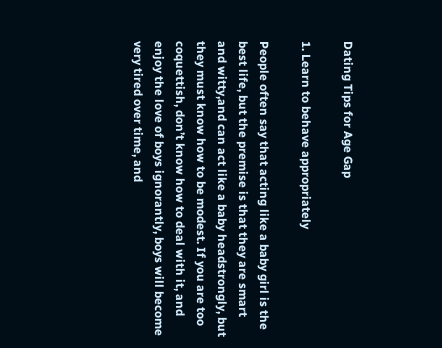Dating Tips for Age Gap

1. Learn to behave appropriately

People often say that acting like a baby girl is the best life, but the premise is that they are smart and witty,and can act like a baby headstrongly, but they must know how to be modest. If you are too coquettish, don’t know how to deal with it, and enjoy the love of boys ignorantly, boys will become very tired over time, and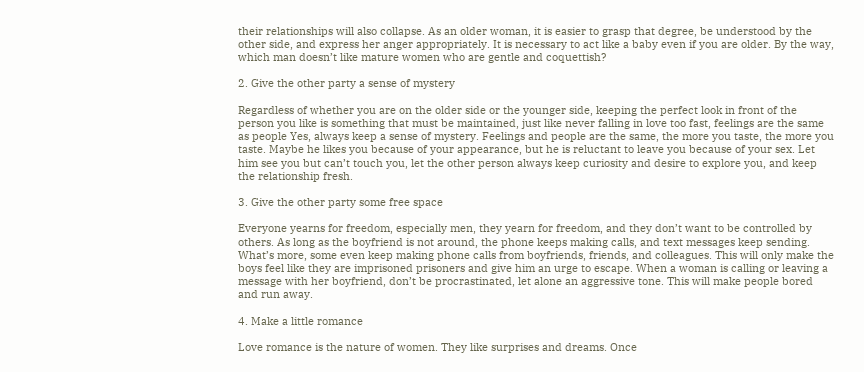their relationships will also collapse. As an older woman, it is easier to grasp that degree, be understood by the other side, and express her anger appropriately. It is necessary to act like a baby even if you are older. By the way, which man doesn’t like mature women who are gentle and coquettish?

2. Give the other party a sense of mystery

Regardless of whether you are on the older side or the younger side, keeping the perfect look in front of the person you like is something that must be maintained, just like never falling in love too fast, feelings are the same as people Yes, always keep a sense of mystery. Feelings and people are the same, the more you taste, the more you taste. Maybe he likes you because of your appearance, but he is reluctant to leave you because of your sex. Let him see you but can’t touch you, let the other person always keep curiosity and desire to explore you, and keep the relationship fresh.

3. Give the other party some free space

Everyone yearns for freedom, especially men, they yearn for freedom, and they don’t want to be controlled by others. As long as the boyfriend is not around, the phone keeps making calls, and text messages keep sending. What’s more, some even keep making phone calls from boyfriends, friends, and colleagues. This will only make the boys feel like they are imprisoned prisoners and give him an urge to escape. When a woman is calling or leaving a message with her boyfriend, don’t be procrastinated, let alone an aggressive tone. This will make people bored and run away.

4. Make a little romance

Love romance is the nature of women. They like surprises and dreams. Once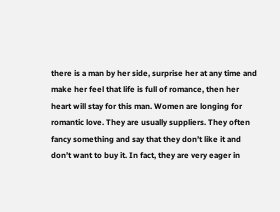there is a man by her side, surprise her at any time and make her feel that life is full of romance, then her heart will stay for this man. Women are longing for romantic love. They are usually suppliers. They often fancy something and say that they don’t like it and don’t want to buy it. In fact, they are very eager in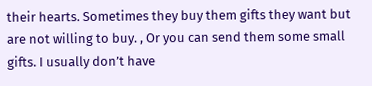their hearts. Sometimes they buy them gifts they want but are not willing to buy. , Or you can send them some small gifts. I usually don’t have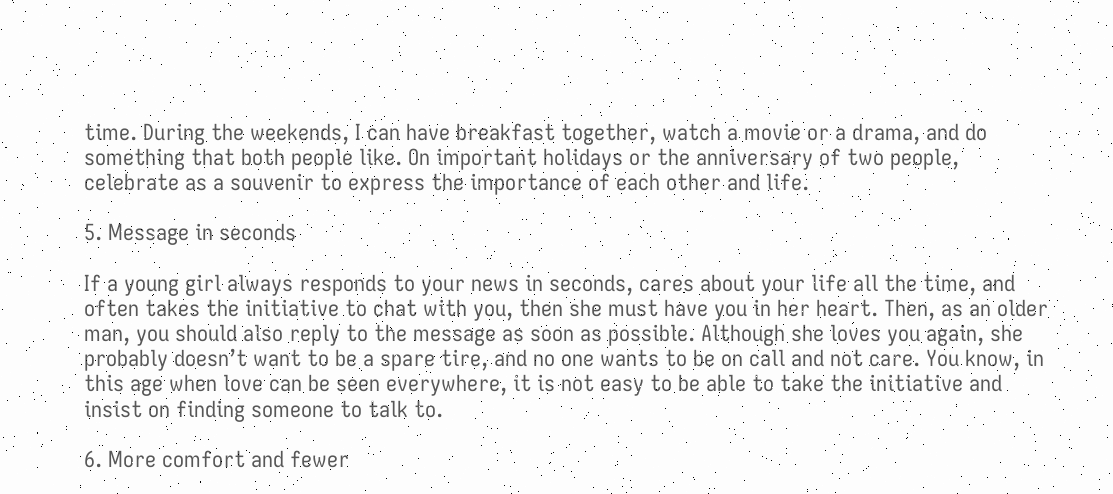time. During the weekends, I can have breakfast together, watch a movie or a drama, and do something that both people like. On important holidays or the anniversary of two people, celebrate as a souvenir to express the importance of each other and life.

5. Message in seconds

If a young girl always responds to your news in seconds, cares about your life all the time, and often takes the initiative to chat with you, then she must have you in her heart. Then, as an older man, you should also reply to the message as soon as possible. Although she loves you again, she probably doesn’t want to be a spare tire, and no one wants to be on call and not care. You know, in this age when love can be seen everywhere, it is not easy to be able to take the initiative and insist on finding someone to talk to.

6. More comfort and fewer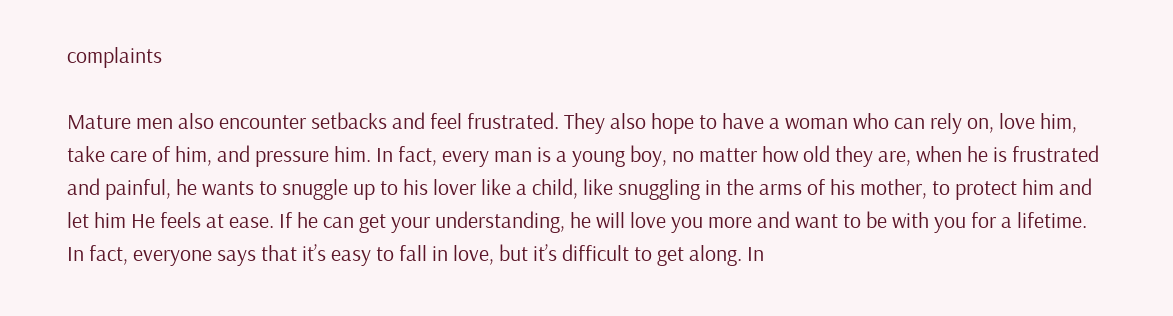complaints

Mature men also encounter setbacks and feel frustrated. They also hope to have a woman who can rely on, love him, take care of him, and pressure him. In fact, every man is a young boy, no matter how old they are, when he is frustrated and painful, he wants to snuggle up to his lover like a child, like snuggling in the arms of his mother, to protect him and let him He feels at ease. If he can get your understanding, he will love you more and want to be with you for a lifetime. In fact, everyone says that it’s easy to fall in love, but it’s difficult to get along. In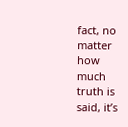fact, no matter how much truth is said, it’s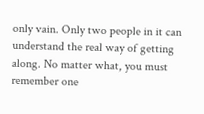only vain. Only two people in it can understand the real way of getting along. No matter what, you must remember one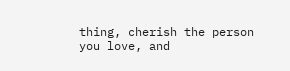thing, cherish the person you love, and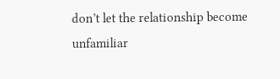don’t let the relationship become unfamiliar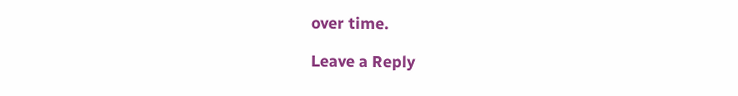over time.

Leave a Reply